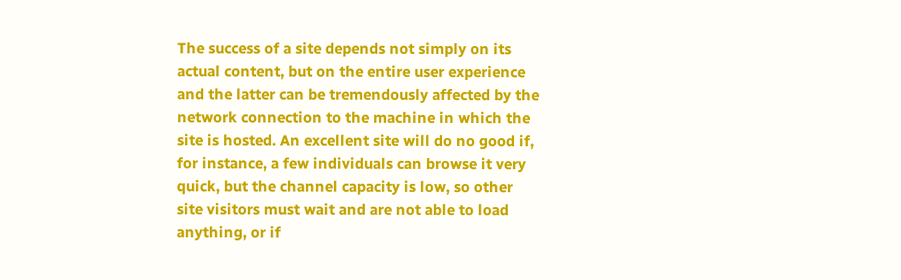The success of a site depends not simply on its actual content, but on the entire user experience and the latter can be tremendously affected by the network connection to the machine in which the site is hosted. An excellent site will do no good if, for instance, a few individuals can browse it very quick, but the channel capacity is low, so other site visitors must wait and are not able to load anything, or if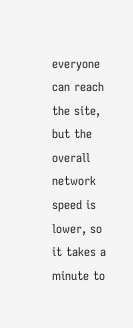everyone can reach the site, but the overall network speed is lower, so it takes a minute to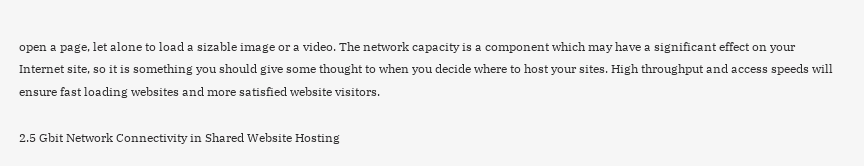open a page, let alone to load a sizable image or a video. The network capacity is a component which may have a significant effect on your Internet site, so it is something you should give some thought to when you decide where to host your sites. High throughput and access speeds will ensure fast loading websites and more satisfied website visitors.

2.5 Gbit Network Connectivity in Shared Website Hosting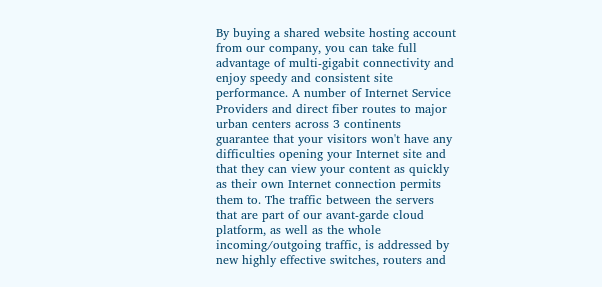By buying a shared website hosting account from our company, you can take full advantage of multi-gigabit connectivity and enjoy speedy and consistent site performance. A number of Internet Service Providers and direct fiber routes to major urban centers across 3 continents guarantee that your visitors won't have any difficulties opening your Internet site and that they can view your content as quickly as their own Internet connection permits them to. The traffic between the servers that are part of our avant-garde cloud platform, as well as the whole incoming/outgoing traffic, is addressed by new highly effective switches, routers and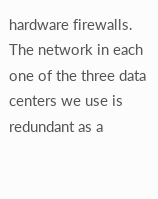hardware firewalls. The network in each one of the three data centers we use is redundant as a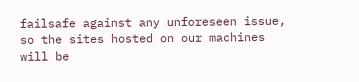failsafe against any unforeseen issue, so the sites hosted on our machines will be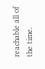reachable all of the time.